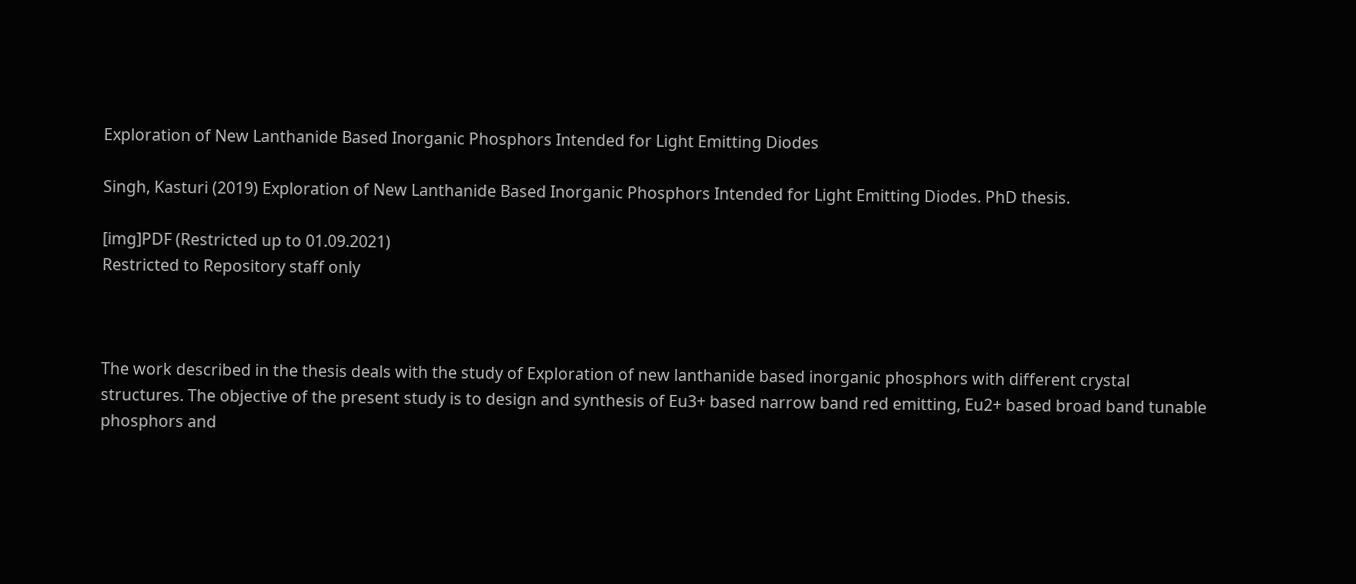Exploration of New Lanthanide Based Inorganic Phosphors Intended for Light Emitting Diodes

Singh, Kasturi (2019) Exploration of New Lanthanide Based Inorganic Phosphors Intended for Light Emitting Diodes. PhD thesis.

[img]PDF (Restricted up to 01.09.2021)
Restricted to Repository staff only



The work described in the thesis deals with the study of Exploration of new lanthanide based inorganic phosphors with different crystal structures. The objective of the present study is to design and synthesis of Eu3+ based narrow band red emitting, Eu2+ based broad band tunable phosphors and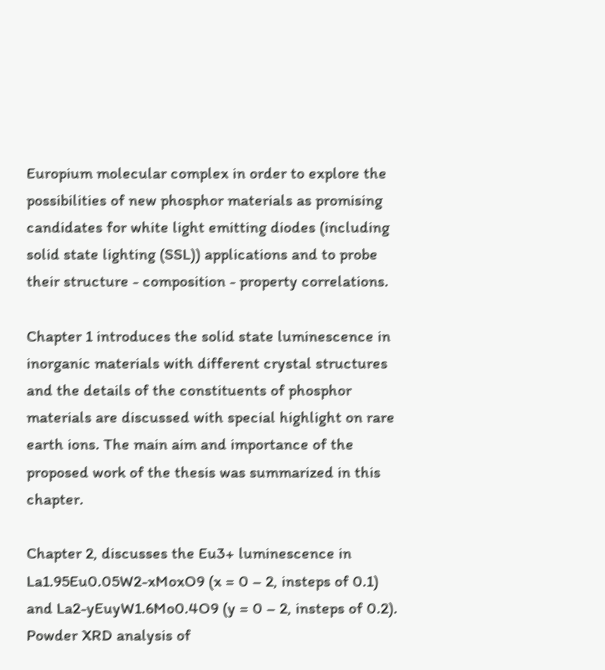Europium molecular complex in order to explore the possibilities of new phosphor materials as promising candidates for white light emitting diodes (including solid state lighting (SSL)) applications and to probe their structure - composition - property correlations.

Chapter 1 introduces the solid state luminescence in inorganic materials with different crystal structures and the details of the constituents of phosphor materials are discussed with special highlight on rare earth ions. The main aim and importance of the proposed work of the thesis was summarized in this chapter.

Chapter 2, discusses the Eu3+ luminescence in La1.95Eu0.05W2-xMoxO9 (x = 0 – 2, insteps of 0.1) and La2-yEuyW1.6Mo0.4O9 (y = 0 – 2, insteps of 0.2). Powder XRD analysis of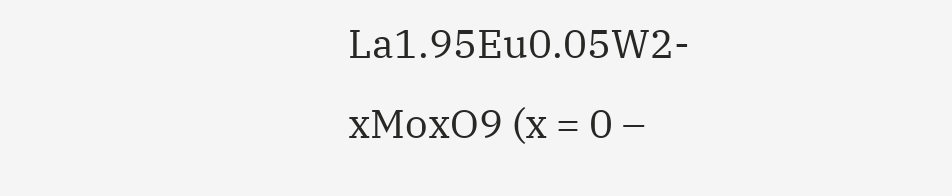La1.95Eu0.05W2-xMoxO9 (x = 0 –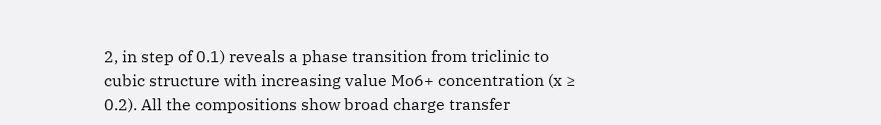2, in step of 0.1) reveals a phase transition from triclinic to cubic structure with increasing value Mo6+ concentration (x ≥ 0.2). All the compositions show broad charge transfer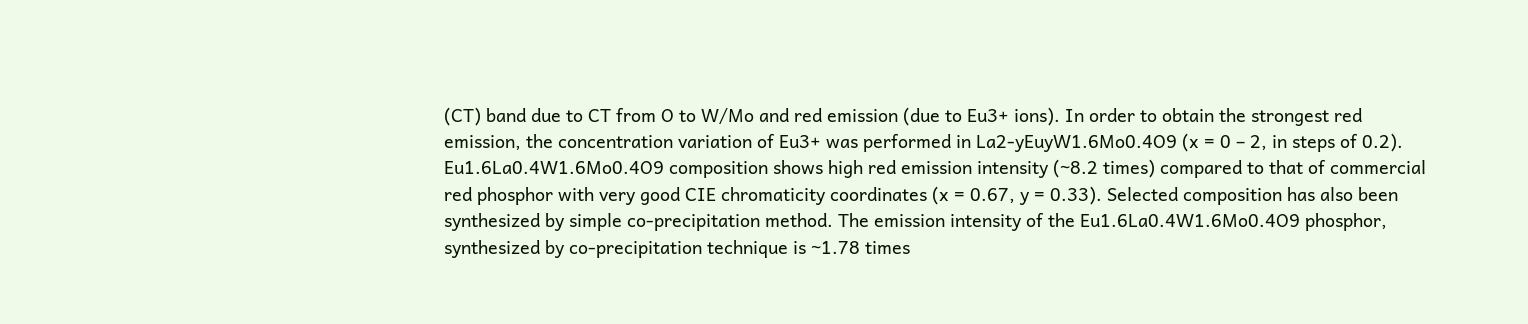(CT) band due to CT from O to W/Mo and red emission (due to Eu3+ ions). In order to obtain the strongest red emission, the concentration variation of Eu3+ was performed in La2-yEuyW1.6Mo0.4O9 (x = 0 – 2, in steps of 0.2). Eu1.6La0.4W1.6Mo0.4O9 composition shows high red emission intensity (~8.2 times) compared to that of commercial red phosphor with very good CIE chromaticity coordinates (x = 0.67, y = 0.33). Selected composition has also been synthesized by simple co-precipitation method. The emission intensity of the Eu1.6La0.4W1.6Mo0.4O9 phosphor, synthesized by co-precipitation technique is ~1.78 times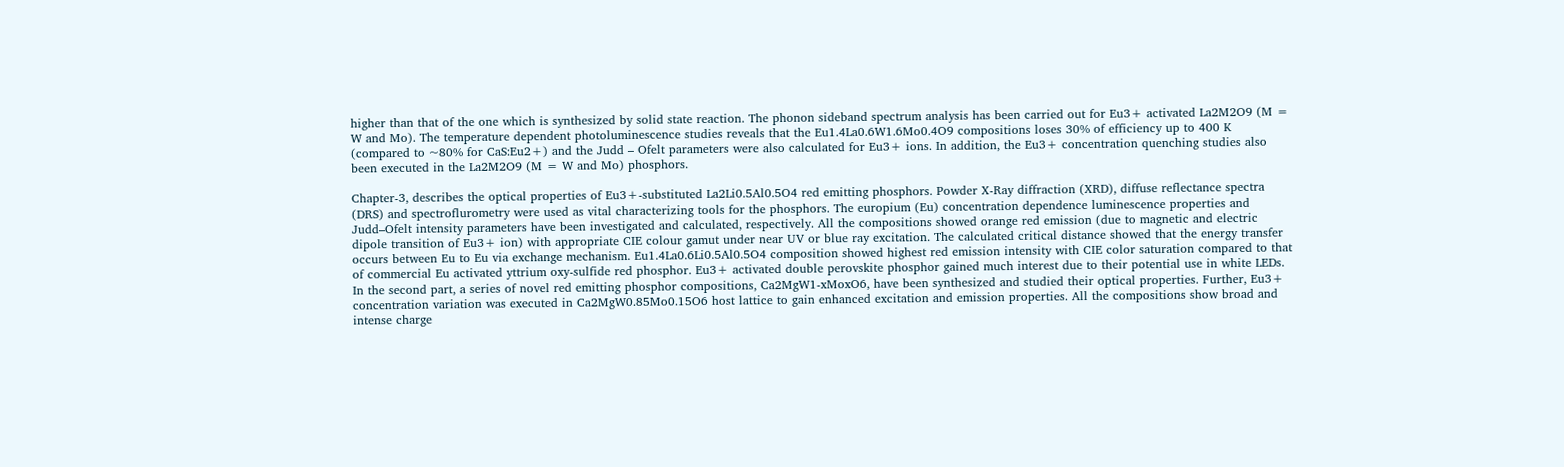higher than that of the one which is synthesized by solid state reaction. The phonon sideband spectrum analysis has been carried out for Eu3+ activated La2M2O9 (M = W and Mo). The temperature dependent photoluminescence studies reveals that the Eu1.4La0.6W1.6Mo0.4O9 compositions loses 30% of efficiency up to 400 K (compared to ~80% for CaS:Eu2+) and the Judd – Ofelt parameters were also calculated for Eu3+ ions. In addition, the Eu3+ concentration quenching studies also been executed in the La2M2O9 (M = W and Mo) phosphors.

Chapter-3, describes the optical properties of Eu3+-substituted La2Li0.5Al0.5O4 red emitting phosphors. Powder X-Ray diffraction (XRD), diffuse reflectance spectra (DRS) and spectroflurometry were used as vital characterizing tools for the phosphors. The europium (Eu) concentration dependence luminescence properties and Judd–Ofelt intensity parameters have been investigated and calculated, respectively. All the compositions showed orange red emission (due to magnetic and electric dipole transition of Eu3+ ion) with appropriate CIE colour gamut under near UV or blue ray excitation. The calculated critical distance showed that the energy transfer occurs between Eu to Eu via exchange mechanism. Eu1.4La0.6Li0.5Al0.5O4 composition showed highest red emission intensity with CIE color saturation compared to that of commercial Eu activated yttrium oxy-sulfide red phosphor. Eu3+ activated double perovskite phosphor gained much interest due to their potential use in white LEDs. In the second part, a series of novel red emitting phosphor compositions, Ca2MgW1-xMoxO6, have been synthesized and studied their optical properties. Further, Eu3+ concentration variation was executed in Ca2MgW0.85Mo0.15O6 host lattice to gain enhanced excitation and emission properties. All the compositions show broad and intense charge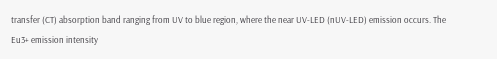transfer (CT) absorption band ranging from UV to blue region, where the near UV-LED (nUV-LED) emission occurs. The Eu3+ emission intensity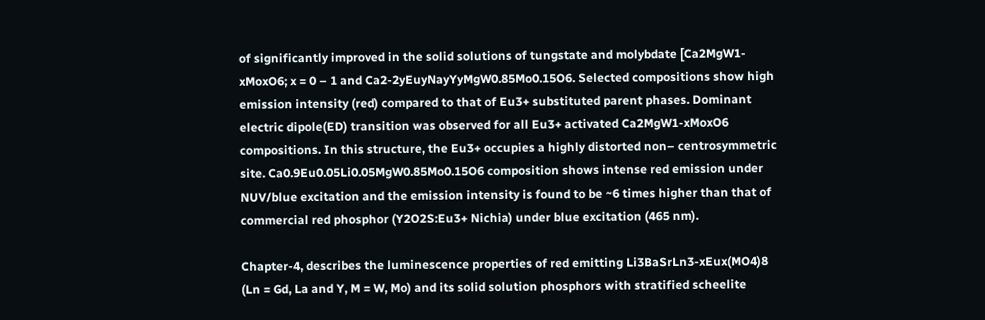of significantly improved in the solid solutions of tungstate and molybdate [Ca2MgW1-xMoxO6; x = 0 – 1 and Ca2-2yEuyNayYyMgW0.85Mo0.15O6. Selected compositions show high emission intensity (red) compared to that of Eu3+ substituted parent phases. Dominant electric dipole(ED) transition was observed for all Eu3+ activated Ca2MgW1-xMoxO6 compositions. In this structure, the Eu3+ occupies a highly distorted non– centrosymmetric site. Ca0.9Eu0.05Li0.05MgW0.85Mo0.15O6 composition shows intense red emission under NUV/blue excitation and the emission intensity is found to be ~6 times higher than that of commercial red phosphor (Y2O2S:Eu3+ Nichia) under blue excitation (465 nm).

Chapter-4, describes the luminescence properties of red emitting Li3BaSrLn3-xEux(MO4)8 (Ln = Gd, La and Y, M = W, Mo) and its solid solution phosphors with stratified scheelite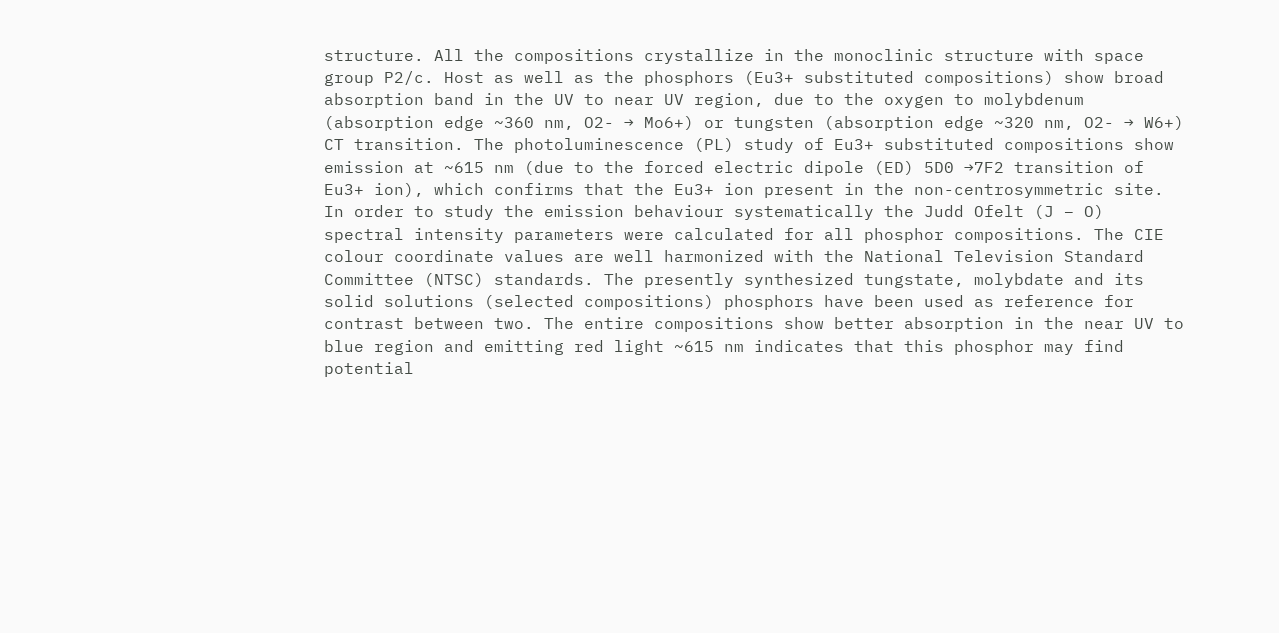structure. All the compositions crystallize in the monoclinic structure with space group P2/c. Host as well as the phosphors (Eu3+ substituted compositions) show broad absorption band in the UV to near UV region, due to the oxygen to molybdenum (absorption edge ~360 nm, O2- → Mo6+) or tungsten (absorption edge ~320 nm, O2- → W6+) CT transition. The photoluminescence (PL) study of Eu3+ substituted compositions show emission at ~615 nm (due to the forced electric dipole (ED) 5D0 →7F2 transition of Eu3+ ion), which confirms that the Eu3+ ion present in the non-centrosymmetric site. In order to study the emission behaviour systematically the Judd Ofelt (J – O) spectral intensity parameters were calculated for all phosphor compositions. The CIE colour coordinate values are well harmonized with the National Television Standard Committee (NTSC) standards. The presently synthesized tungstate, molybdate and its solid solutions (selected compositions) phosphors have been used as reference for contrast between two. The entire compositions show better absorption in the near UV to blue region and emitting red light ~615 nm indicates that this phosphor may find potential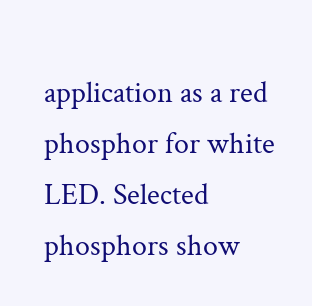application as a red phosphor for white LED. Selected phosphors show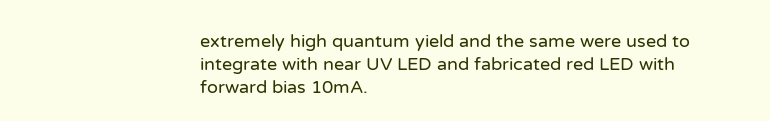extremely high quantum yield and the same were used to integrate with near UV LED and fabricated red LED with forward bias 10mA.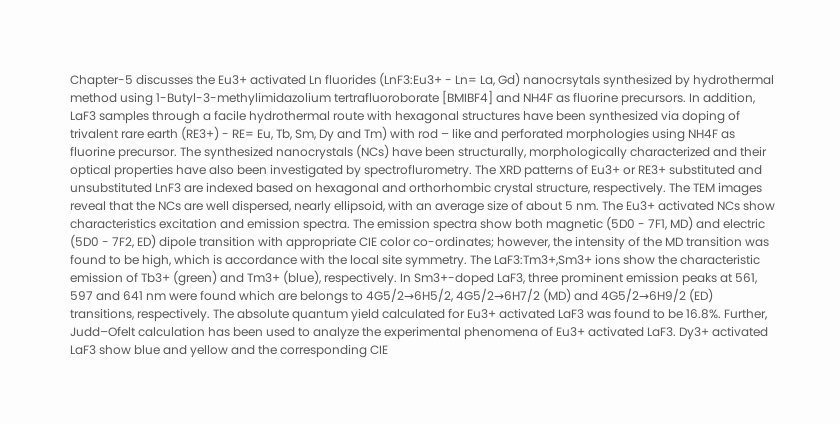Chapter-5 discusses the Eu3+ activated Ln fluorides (LnF3:Eu3+ - Ln= La, Gd) nanocrsytals synthesized by hydrothermal method using 1-Butyl-3-methylimidazolium tertrafluoroborate [BMIBF4] and NH4F as fluorine precursors. In addition, LaF3 samples through a facile hydrothermal route with hexagonal structures have been synthesized via doping of trivalent rare earth (RE3+) - RE= Eu, Tb, Sm, Dy and Tm) with rod – like and perforated morphologies using NH4F as fluorine precursor. The synthesized nanocrystals (NCs) have been structurally, morphologically characterized and their optical properties have also been investigated by spectroflurometry. The XRD patterns of Eu3+ or RE3+ substituted and unsubstituted LnF3 are indexed based on hexagonal and orthorhombic crystal structure, respectively. The TEM images reveal that the NCs are well dispersed, nearly ellipsoid, with an average size of about 5 nm. The Eu3+ activated NCs show characteristics excitation and emission spectra. The emission spectra show both magnetic (5D0 - 7F1, MD) and electric (5D0 - 7F2, ED) dipole transition with appropriate CIE color co-ordinates; however, the intensity of the MD transition was found to be high, which is accordance with the local site symmetry. The LaF3:Tm3+,Sm3+ ions show the characteristic emission of Tb3+ (green) and Tm3+ (blue), respectively. In Sm3+-doped LaF3, three prominent emission peaks at 561, 597 and 641 nm were found which are belongs to 4G5/2→6H5/2, 4G5/2→6H7/2 (MD) and 4G5/2→6H9/2 (ED) transitions, respectively. The absolute quantum yield calculated for Eu3+ activated LaF3 was found to be 16.8%. Further, Judd–Ofelt calculation has been used to analyze the experimental phenomena of Eu3+ activated LaF3. Dy3+ activated LaF3 show blue and yellow and the corresponding CIE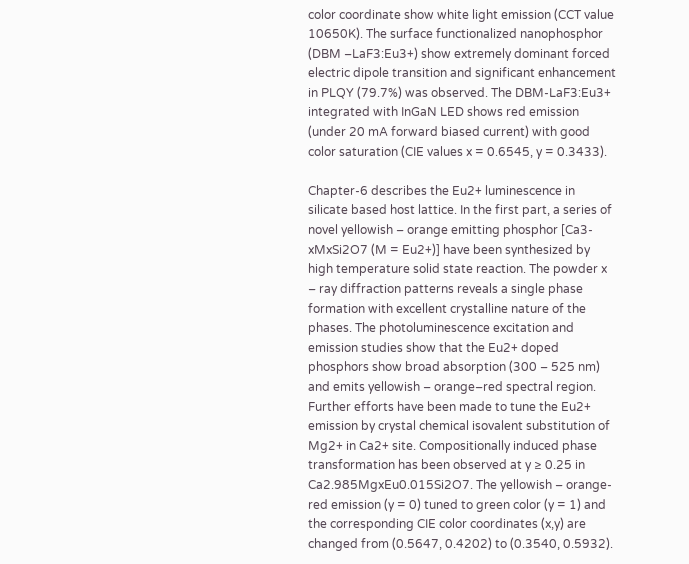color coordinate show white light emission (CCT value 10650K). The surface functionalized nanophosphor (DBM –LaF3:Eu3+) show extremely dominant forced electric dipole transition and significant enhancement in PLQY (79.7%) was observed. The DBM-LaF3:Eu3+ integrated with InGaN LED shows red emission (under 20 mA forward biased current) with good color saturation (CIE values x = 0.6545, y = 0.3433).

Chapter-6 describes the Eu2+ luminescence in silicate based host lattice. In the first part, a series of novel yellowish – orange emitting phosphor [Ca3-xMxSi2O7 (M = Eu2+)] have been synthesized by high temperature solid state reaction. The powder x – ray diffraction patterns reveals a single phase formation with excellent crystalline nature of the phases. The photoluminescence excitation and emission studies show that the Eu2+ doped phosphors show broad absorption (300 – 525 nm) and emits yellowish – orange–red spectral region. Further efforts have been made to tune the Eu2+ emission by crystal chemical isovalent substitution of Mg2+ in Ca2+ site. Compositionally induced phase transformation has been observed at y ≥ 0.25 in Ca2.985MgxEu0.015Si2O7. The yellowish – orange-red emission (y = 0) tuned to green color (y = 1) and the corresponding CIE color coordinates (x,y) are changed from (0.5647, 0.4202) to (0.3540, 0.5932).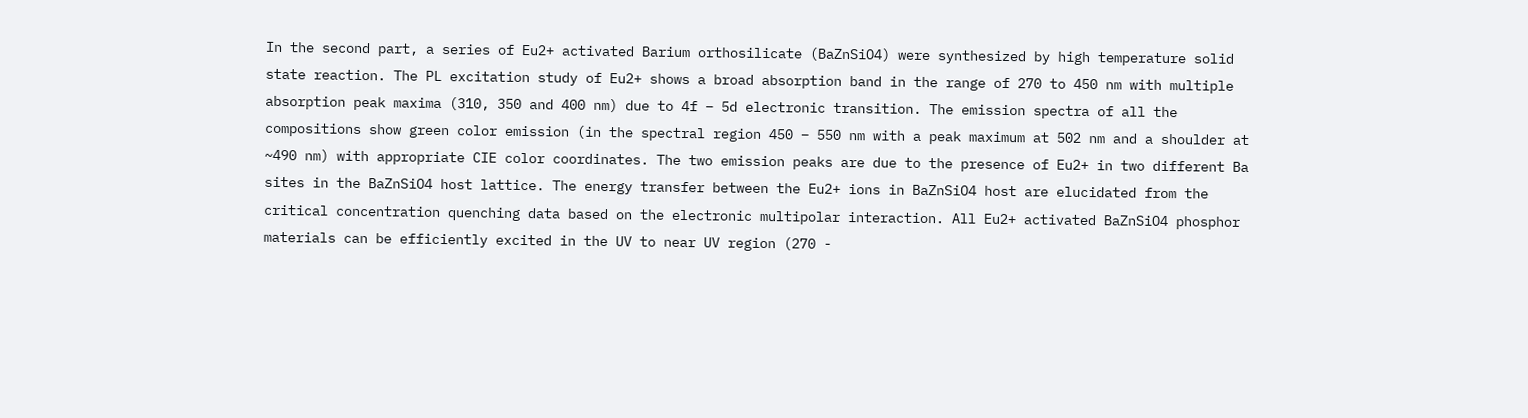In the second part, a series of Eu2+ activated Barium orthosilicate (BaZnSiO4) were synthesized by high temperature solid state reaction. The PL excitation study of Eu2+ shows a broad absorption band in the range of 270 to 450 nm with multiple absorption peak maxima (310, 350 and 400 nm) due to 4f – 5d electronic transition. The emission spectra of all the compositions show green color emission (in the spectral region 450 – 550 nm with a peak maximum at 502 nm and a shoulder at ~490 nm) with appropriate CIE color coordinates. The two emission peaks are due to the presence of Eu2+ in two different Ba sites in the BaZnSiO4 host lattice. The energy transfer between the Eu2+ ions in BaZnSiO4 host are elucidated from the critical concentration quenching data based on the electronic multipolar interaction. All Eu2+ activated BaZnSiO4 phosphor materials can be efficiently excited in the UV to near UV region (270 -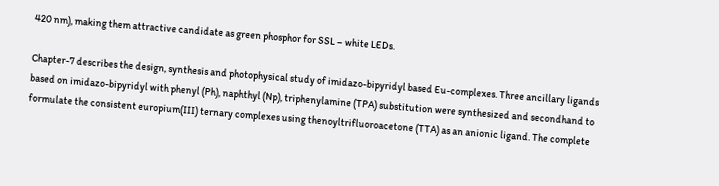420 nm), making them attractive candidate as green phosphor for SSL – white LEDs.

Chapter-7 describes the design, synthesis and photophysical study of imidazo-bipyridyl based Eu-complexes. Three ancillary ligands based on imidazo-bipyridyl with phenyl (Ph), naphthyl (Np), triphenylamine (TPA) substitution were synthesized and secondhand to formulate the consistent europium(III) ternary complexes using thenoyltrifluoroacetone (TTA) as an anionic ligand. The complete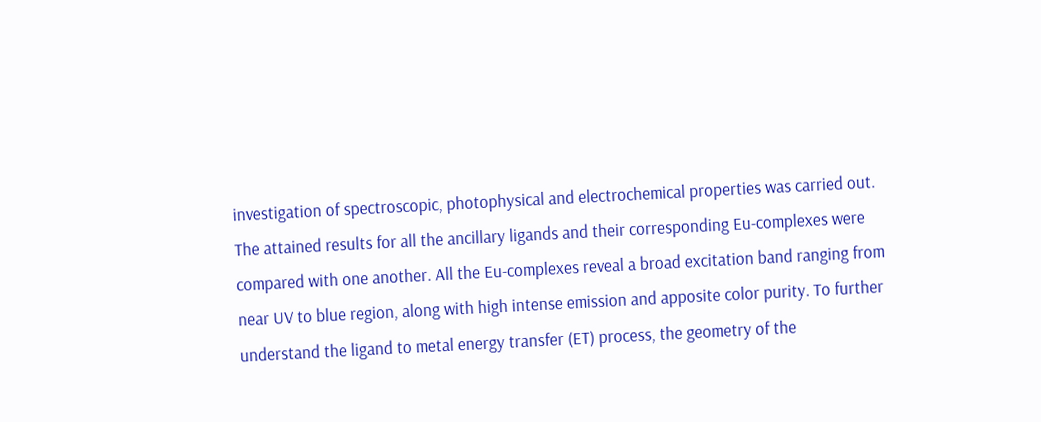investigation of spectroscopic, photophysical and electrochemical properties was carried out. The attained results for all the ancillary ligands and their corresponding Eu-complexes were compared with one another. All the Eu-complexes reveal a broad excitation band ranging from near UV to blue region, along with high intense emission and apposite color purity. To further understand the ligand to metal energy transfer (ET) process, the geometry of the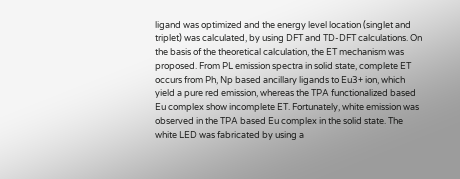ligand was optimized and the energy level location (singlet and triplet) was calculated, by using DFT and TD-DFT calculations. On the basis of the theoretical calculation, the ET mechanism was proposed. From PL emission spectra in solid state, complete ET occurs from Ph, Np based ancillary ligands to Eu3+ ion, which yield a pure red emission, whereas the TPA functionalized based Eu complex show incomplete ET. Fortunately, white emission was observed in the TPA based Eu complex in the solid state. The white LED was fabricated by using a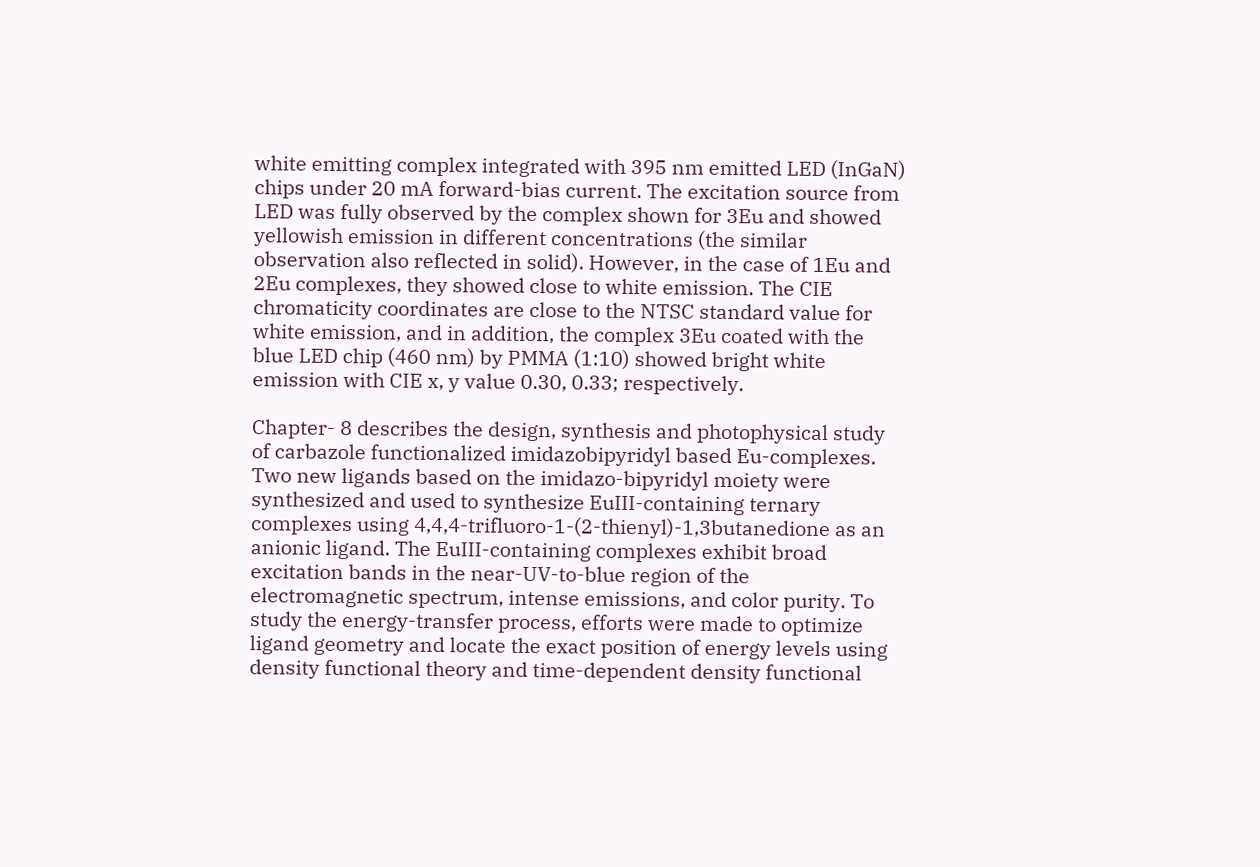white emitting complex integrated with 395 nm emitted LED (InGaN) chips under 20 mA forward-bias current. The excitation source from LED was fully observed by the complex shown for 3Eu and showed yellowish emission in different concentrations (the similar observation also reflected in solid). However, in the case of 1Eu and 2Eu complexes, they showed close to white emission. The CIE chromaticity coordinates are close to the NTSC standard value for white emission, and in addition, the complex 3Eu coated with the blue LED chip (460 nm) by PMMA (1:10) showed bright white emission with CIE x, y value 0.30, 0.33; respectively.

Chapter- 8 describes the design, synthesis and photophysical study of carbazole functionalized imidazobipyridyl based Eu-complexes. Two new ligands based on the imidazo-bipyridyl moiety were synthesized and used to synthesize EuIII-containing ternary complexes using 4,4,4-trifluoro-1-(2-thienyl)-1,3butanedione as an anionic ligand. The EuIII-containing complexes exhibit broad excitation bands in the near-UV-to-blue region of the electromagnetic spectrum, intense emissions, and color purity. To study the energy-transfer process, efforts were made to optimize ligand geometry and locate the exact position of energy levels using density functional theory and time-dependent density functional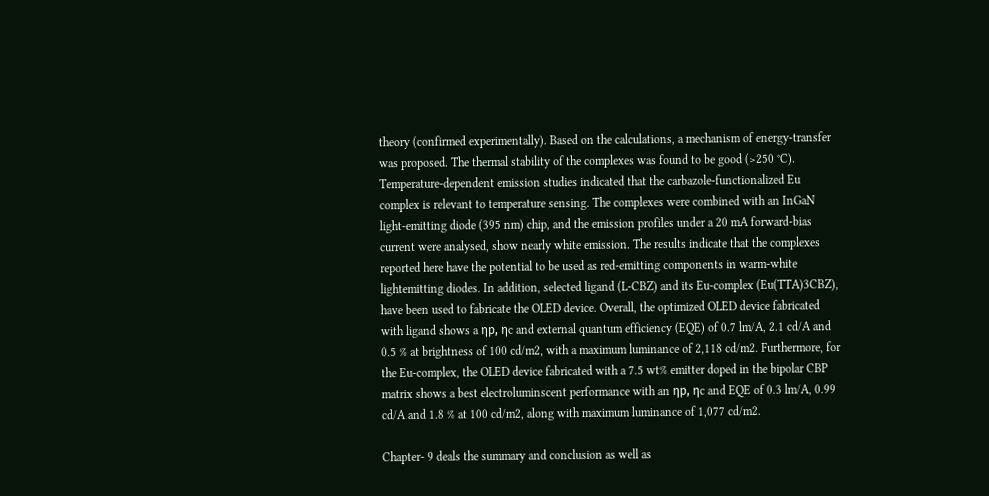theory (confirmed experimentally). Based on the calculations, a mechanism of energy-transfer was proposed. The thermal stability of the complexes was found to be good (>250 °C). Temperature-dependent emission studies indicated that the carbazole-functionalized Eu complex is relevant to temperature sensing. The complexes were combined with an InGaN light-emitting diode (395 nm) chip, and the emission profiles under a 20 mA forward-bias current were analysed, show nearly white emission. The results indicate that the complexes reported here have the potential to be used as red-emitting components in warm-white lightemitting diodes. In addition, selected ligand (L-CBZ) and its Eu-complex (Eu(TTA)3CBZ), have been used to fabricate the OLED device. Overall, the optimized OLED device fabricated with ligand shows a ηp, ηc and external quantum efficiency (EQE) of 0.7 lm/A, 2.1 cd/A and 0.5 % at brightness of 100 cd/m2, with a maximum luminance of 2,118 cd/m2. Furthermore, for the Eu-complex, the OLED device fabricated with a 7.5 wt% emitter doped in the bipolar CBP matrix shows a best electroluminscent performance with an ηp, ηc and EQE of 0.3 lm/A, 0.99 cd/A and 1.8 % at 100 cd/m2, along with maximum luminance of 1,077 cd/m2.

Chapter- 9 deals the summary and conclusion as well as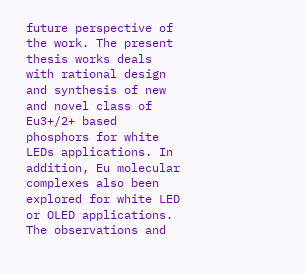future perspective of the work. The present thesis works deals with rational design and synthesis of new and novel class of Eu3+/2+ based phosphors for white LEDs applications. In addition, Eu molecular complexes also been explored for white LED or OLED applications. The observations and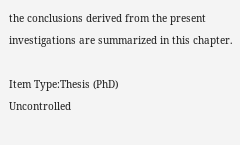the conclusions derived from the present investigations are summarized in this chapter.

Item Type:Thesis (PhD)
Uncontrolled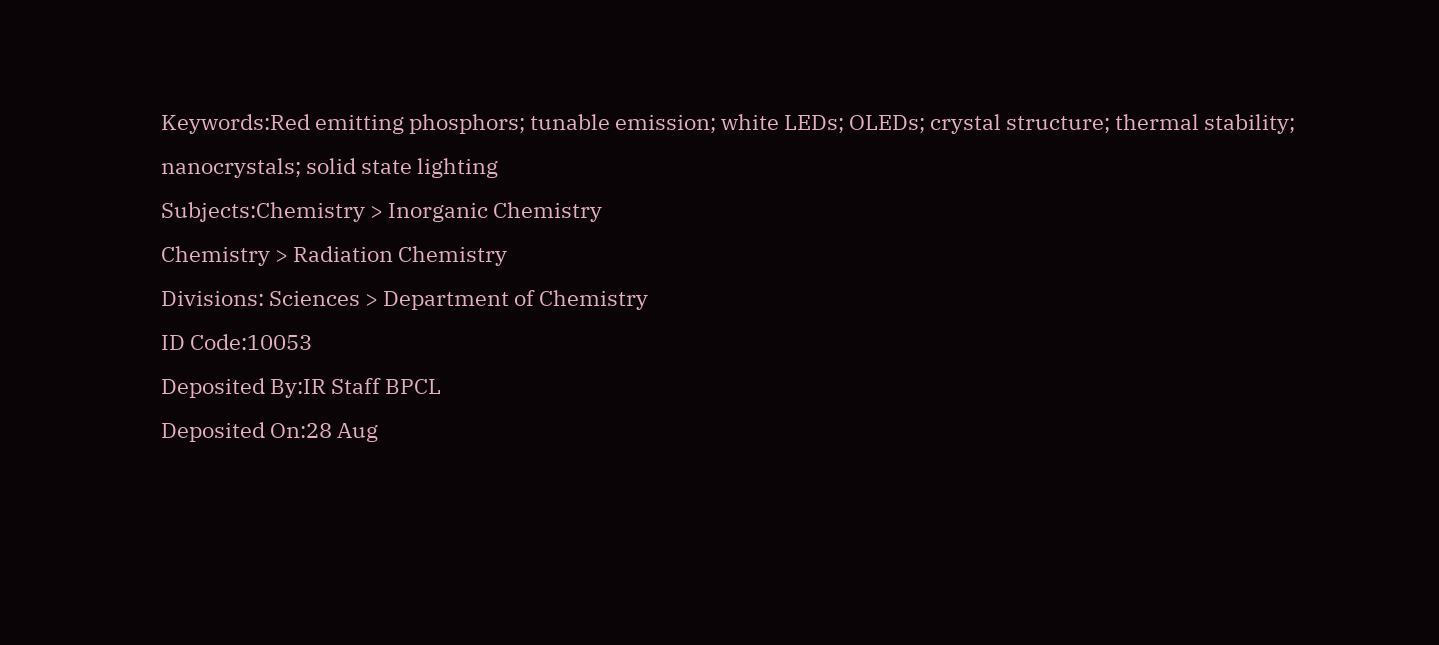Keywords:Red emitting phosphors; tunable emission; white LEDs; OLEDs; crystal structure; thermal stability; nanocrystals; solid state lighting
Subjects:Chemistry > Inorganic Chemistry
Chemistry > Radiation Chemistry
Divisions: Sciences > Department of Chemistry
ID Code:10053
Deposited By:IR Staff BPCL
Deposited On:28 Aug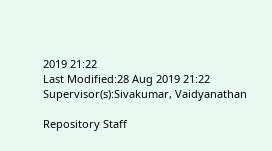2019 21:22
Last Modified:28 Aug 2019 21:22
Supervisor(s):Sivakumar, Vaidyanathan

Repository Staff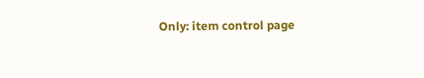Only: item control page